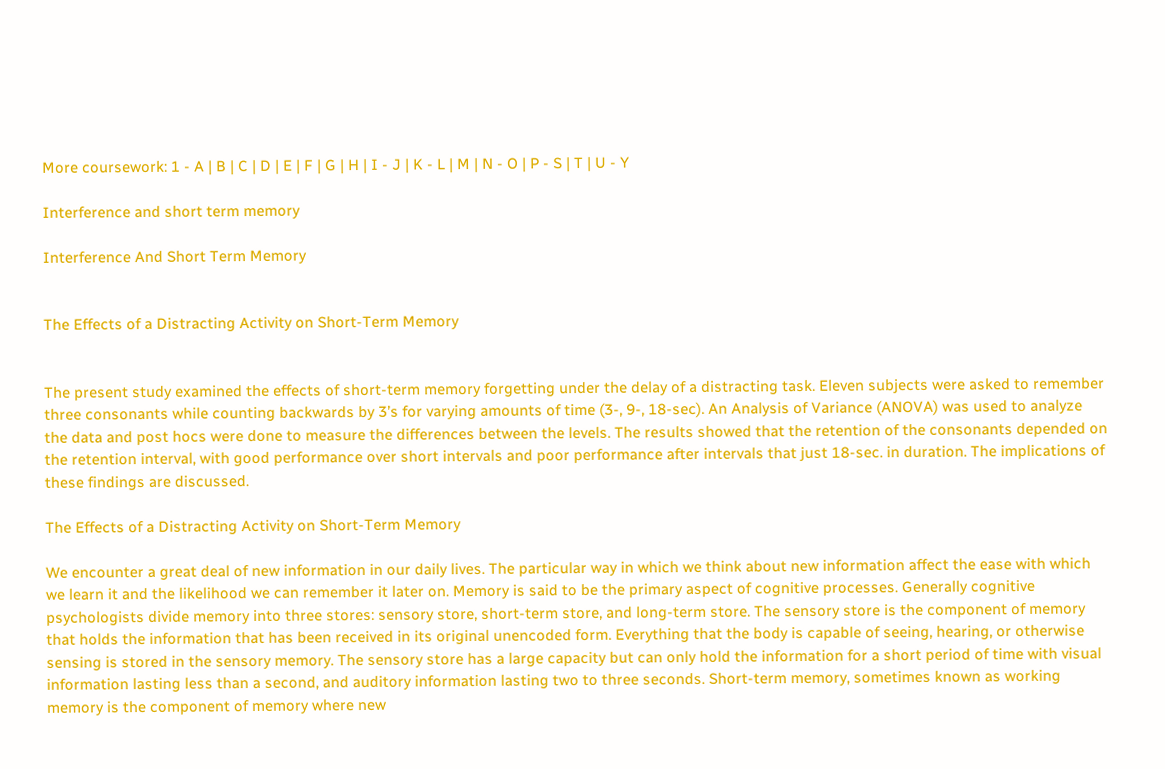More coursework: 1 - A | B | C | D | E | F | G | H | I - J | K - L | M | N - O | P - S | T | U - Y

Interference and short term memory

Interference And Short Term Memory


The Effects of a Distracting Activity on Short-Term Memory


The present study examined the effects of short-term memory forgetting under the delay of a distracting task. Eleven subjects were asked to remember three consonants while counting backwards by 3’s for varying amounts of time (3-, 9-, 18-sec). An Analysis of Variance (ANOVA) was used to analyze the data and post hocs were done to measure the differences between the levels. The results showed that the retention of the consonants depended on the retention interval, with good performance over short intervals and poor performance after intervals that just 18-sec. in duration. The implications of these findings are discussed.

The Effects of a Distracting Activity on Short-Term Memory

We encounter a great deal of new information in our daily lives. The particular way in which we think about new information affect the ease with which we learn it and the likelihood we can remember it later on. Memory is said to be the primary aspect of cognitive processes. Generally cognitive psychologists divide memory into three stores: sensory store, short-term store, and long-term store. The sensory store is the component of memory that holds the information that has been received in its original unencoded form. Everything that the body is capable of seeing, hearing, or otherwise sensing is stored in the sensory memory. The sensory store has a large capacity but can only hold the information for a short period of time with visual information lasting less than a second, and auditory information lasting two to three seconds. Short-term memory, sometimes known as working memory is the component of memory where new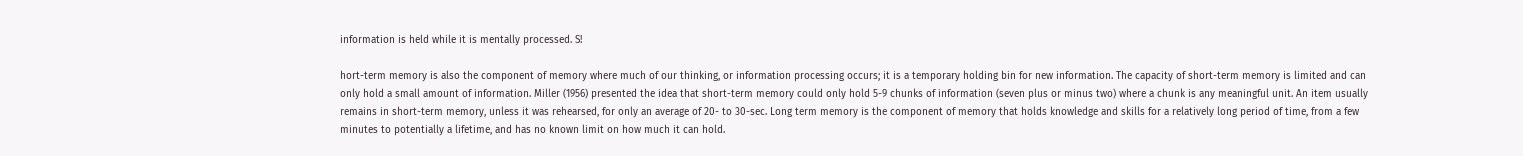information is held while it is mentally processed. S!

hort-term memory is also the component of memory where much of our thinking, or information processing occurs; it is a temporary holding bin for new information. The capacity of short-term memory is limited and can only hold a small amount of information. Miller (1956) presented the idea that short-term memory could only hold 5-9 chunks of information (seven plus or minus two) where a chunk is any meaningful unit. An item usually remains in short-term memory, unless it was rehearsed, for only an average of 20- to 30-sec. Long term memory is the component of memory that holds knowledge and skills for a relatively long period of time, from a few minutes to potentially a lifetime, and has no known limit on how much it can hold.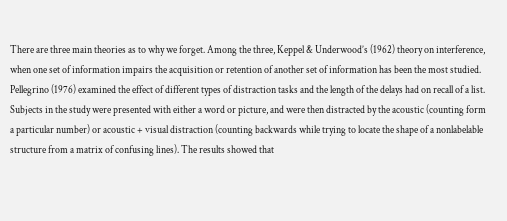There are three main theories as to why we forget. Among the three, Keppel & Underwood’s (1962) theory on interference, when one set of information impairs the acquisition or retention of another set of information has been the most studied. Pellegrino (1976) examined the effect of different types of distraction tasks and the length of the delays had on recall of a list. Subjects in the study were presented with either a word or picture, and were then distracted by the acoustic (counting form a particular number) or acoustic + visual distraction (counting backwards while trying to locate the shape of a nonlabelable structure from a matrix of confusing lines). The results showed that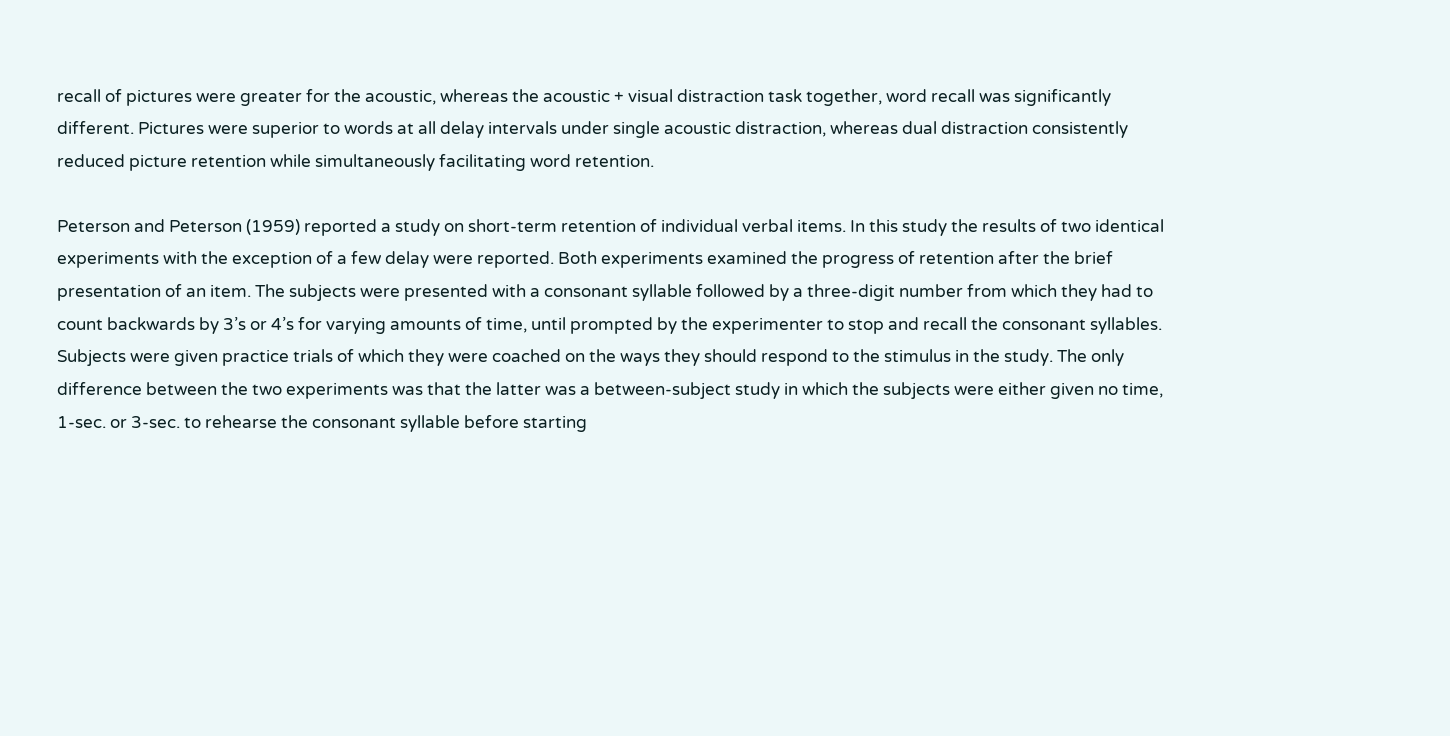recall of pictures were greater for the acoustic, whereas the acoustic + visual distraction task together, word recall was significantly different. Pictures were superior to words at all delay intervals under single acoustic distraction, whereas dual distraction consistently reduced picture retention while simultaneously facilitating word retention.

Peterson and Peterson (1959) reported a study on short-term retention of individual verbal items. In this study the results of two identical experiments with the exception of a few delay were reported. Both experiments examined the progress of retention after the brief presentation of an item. The subjects were presented with a consonant syllable followed by a three-digit number from which they had to count backwards by 3’s or 4’s for varying amounts of time, until prompted by the experimenter to stop and recall the consonant syllables. Subjects were given practice trials of which they were coached on the ways they should respond to the stimulus in the study. The only difference between the two experiments was that the latter was a between-subject study in which the subjects were either given no time, 1-sec. or 3-sec. to rehearse the consonant syllable before starting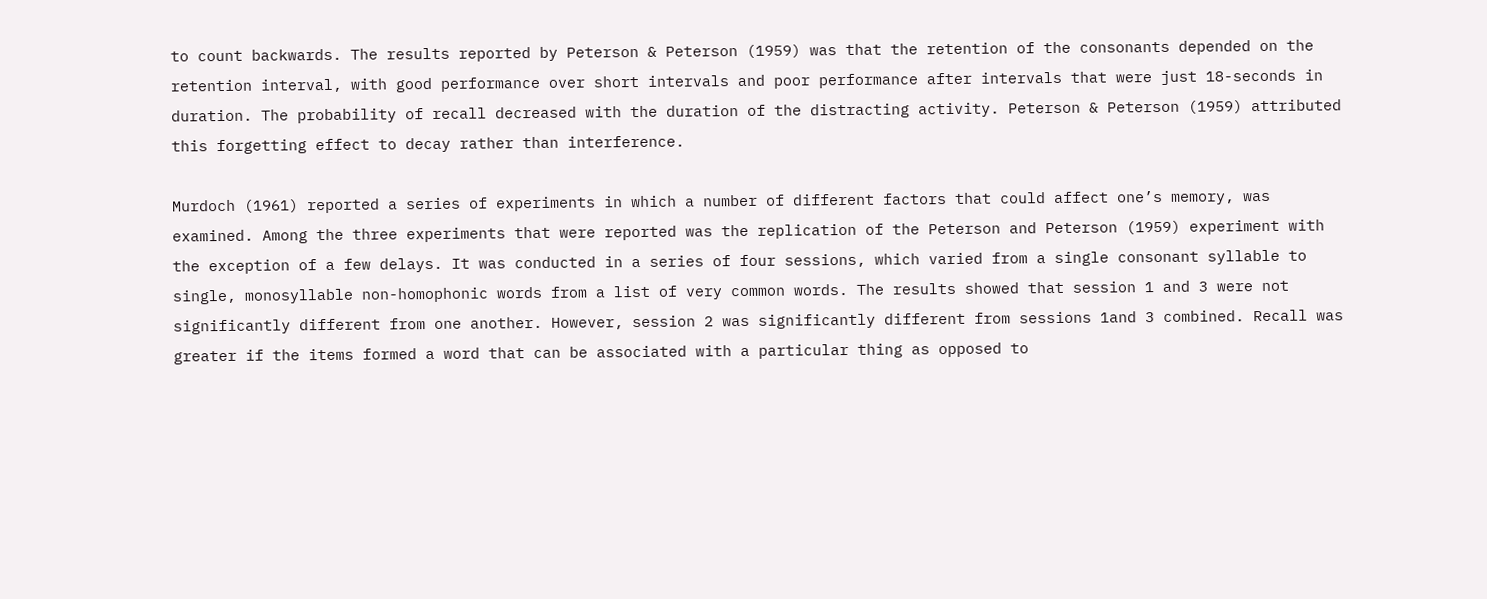to count backwards. The results reported by Peterson & Peterson (1959) was that the retention of the consonants depended on the retention interval, with good performance over short intervals and poor performance after intervals that were just 18-seconds in duration. The probability of recall decreased with the duration of the distracting activity. Peterson & Peterson (1959) attributed this forgetting effect to decay rather than interference.

Murdoch (1961) reported a series of experiments in which a number of different factors that could affect one’s memory, was examined. Among the three experiments that were reported was the replication of the Peterson and Peterson (1959) experiment with the exception of a few delays. It was conducted in a series of four sessions, which varied from a single consonant syllable to single, monosyllable non-homophonic words from a list of very common words. The results showed that session 1 and 3 were not significantly different from one another. However, session 2 was significantly different from sessions 1and 3 combined. Recall was greater if the items formed a word that can be associated with a particular thing as opposed to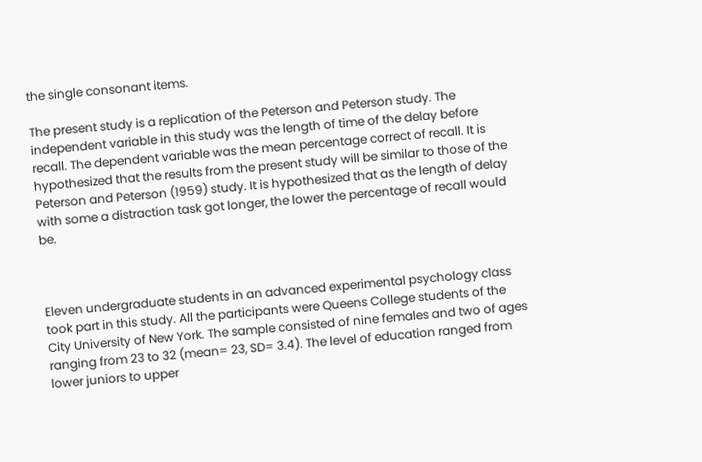the single consonant items.

The present study is a replication of the Peterson and Peterson study. The independent variable in this study was the length of time of the delay before recall. The dependent variable was the mean percentage correct of recall. It is hypothesized that the results from the present study will be similar to those of the Peterson and Peterson (1959) study. It is hypothesized that as the length of delay with some a distraction task got longer, the lower the percentage of recall would be.



Eleven undergraduate students in an advanced experimental psychology class took part in this study. All the participants were Queens College students of the City University of New York. The sample consisted of nine females and two of ages ranging from 23 to 32 (mean= 23, SD= 3.4). The level of education ranged from lower juniors to upper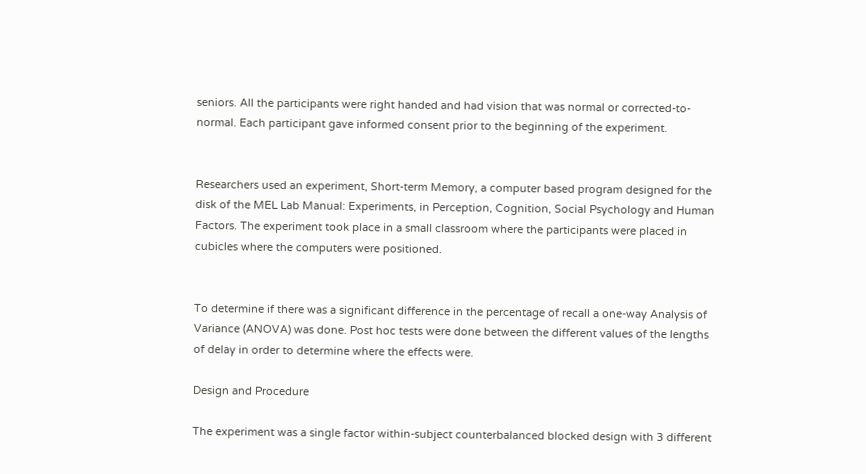seniors. All the participants were right handed and had vision that was normal or corrected-to-normal. Each participant gave informed consent prior to the beginning of the experiment.


Researchers used an experiment, Short-term Memory, a computer based program designed for the disk of the MEL Lab Manual: Experiments, in Perception, Cognition, Social Psychology and Human Factors. The experiment took place in a small classroom where the participants were placed in cubicles where the computers were positioned.


To determine if there was a significant difference in the percentage of recall a one-way Analysis of Variance (ANOVA) was done. Post hoc tests were done between the different values of the lengths of delay in order to determine where the effects were.

Design and Procedure

The experiment was a single factor within-subject counterbalanced blocked design with 3 different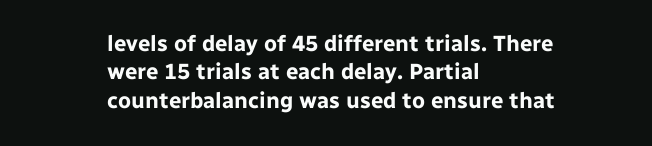levels of delay of 45 different trials. There were 15 trials at each delay. Partial counterbalancing was used to ensure that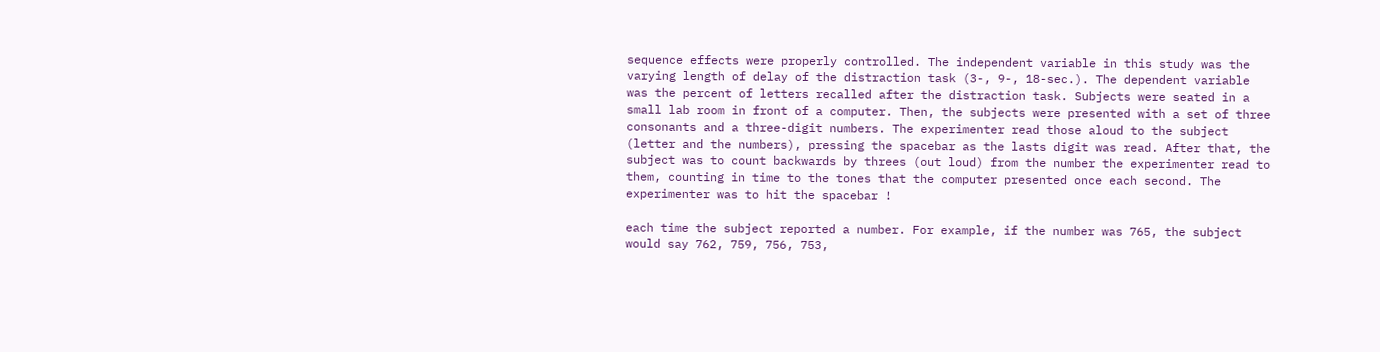sequence effects were properly controlled. The independent variable in this study was the varying length of delay of the distraction task (3-, 9-, 18-sec.). The dependent variable was the percent of letters recalled after the distraction task. Subjects were seated in a small lab room in front of a computer. Then, the subjects were presented with a set of three consonants and a three-digit numbers. The experimenter read those aloud to the subject (letter and the numbers), pressing the spacebar as the lasts digit was read. After that, the subject was to count backwards by threes (out loud) from the number the experimenter read to them, counting in time to the tones that the computer presented once each second. The experimenter was to hit the spacebar !

each time the subject reported a number. For example, if the number was 765, the subject would say 762, 759, 756, 753,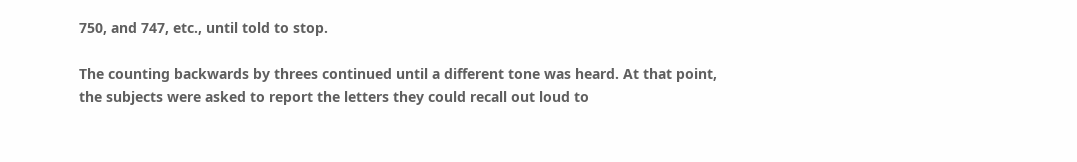750, and 747, etc., until told to stop.

The counting backwards by threes continued until a different tone was heard. At that point, the subjects were asked to report the letters they could recall out loud to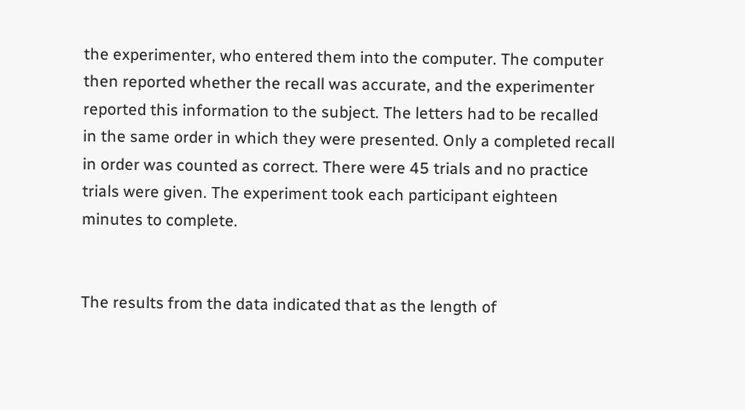the experimenter, who entered them into the computer. The computer then reported whether the recall was accurate, and the experimenter reported this information to the subject. The letters had to be recalled in the same order in which they were presented. Only a completed recall in order was counted as correct. There were 45 trials and no practice trials were given. The experiment took each participant eighteen minutes to complete.


The results from the data indicated that as the length of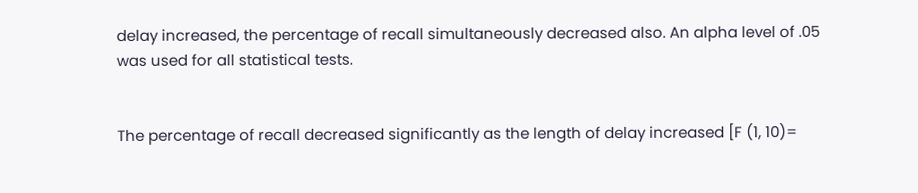delay increased, the percentage of recall simultaneously decreased also. An alpha level of .05 was used for all statistical tests.


The percentage of recall decreased significantly as the length of delay increased [F (1, 10)=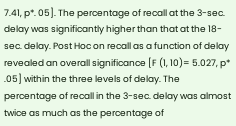7.41, p*. 05]. The percentage of recall at the 3-sec. delay was significantly higher than that at the 18-sec. delay. Post Hoc on recall as a function of delay revealed an overall significance [F (1, 10)= 5.027, p* .05] within the three levels of delay. The percentage of recall in the 3-sec. delay was almost twice as much as the percentage of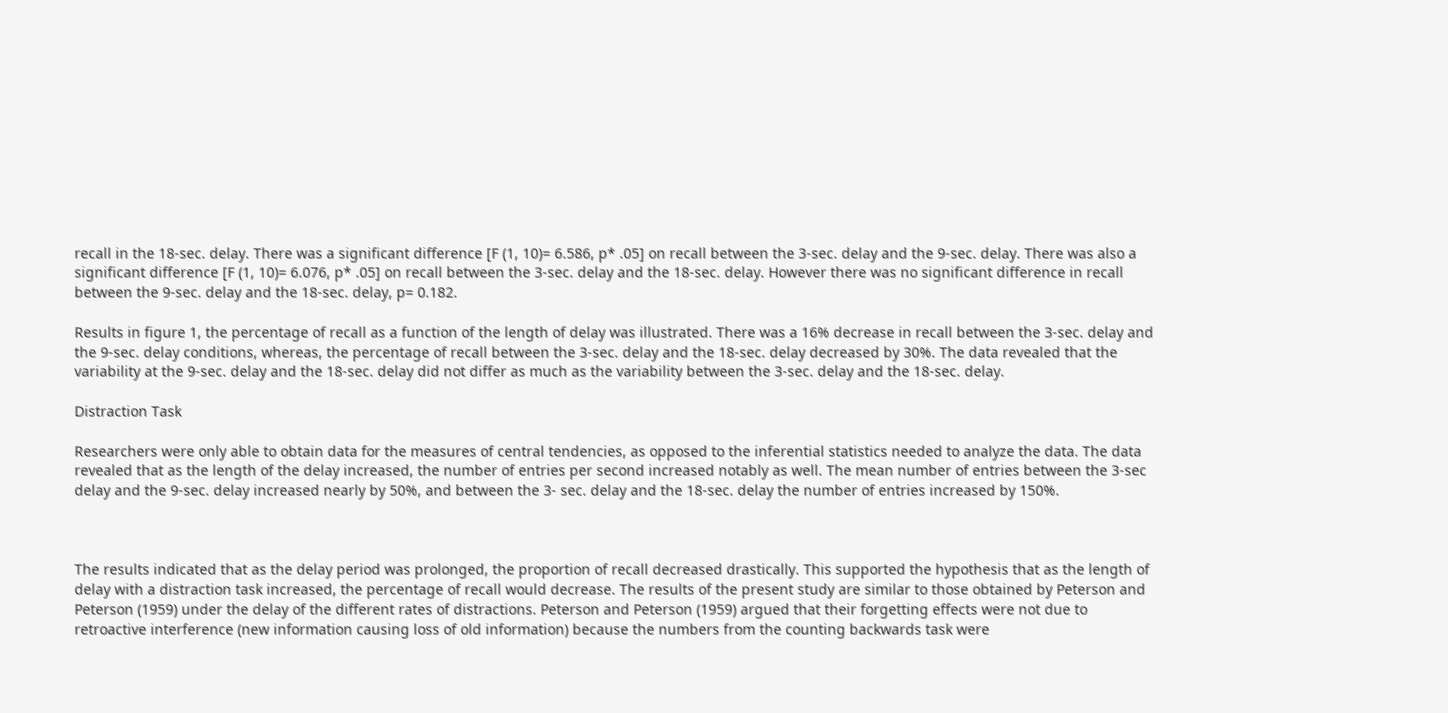recall in the 18-sec. delay. There was a significant difference [F (1, 10)= 6.586, p* .05] on recall between the 3-sec. delay and the 9-sec. delay. There was also a significant difference [F (1, 10)= 6.076, p* .05] on recall between the 3-sec. delay and the 18-sec. delay. However there was no significant difference in recall between the 9-sec. delay and the 18-sec. delay, p= 0.182.

Results in figure 1, the percentage of recall as a function of the length of delay was illustrated. There was a 16% decrease in recall between the 3-sec. delay and the 9-sec. delay conditions, whereas, the percentage of recall between the 3-sec. delay and the 18-sec. delay decreased by 30%. The data revealed that the variability at the 9-sec. delay and the 18-sec. delay did not differ as much as the variability between the 3-sec. delay and the 18-sec. delay.

Distraction Task

Researchers were only able to obtain data for the measures of central tendencies, as opposed to the inferential statistics needed to analyze the data. The data revealed that as the length of the delay increased, the number of entries per second increased notably as well. The mean number of entries between the 3-sec delay and the 9-sec. delay increased nearly by 50%, and between the 3- sec. delay and the 18-sec. delay the number of entries increased by 150%.



The results indicated that as the delay period was prolonged, the proportion of recall decreased drastically. This supported the hypothesis that as the length of delay with a distraction task increased, the percentage of recall would decrease. The results of the present study are similar to those obtained by Peterson and Peterson (1959) under the delay of the different rates of distractions. Peterson and Peterson (1959) argued that their forgetting effects were not due to retroactive interference (new information causing loss of old information) because the numbers from the counting backwards task were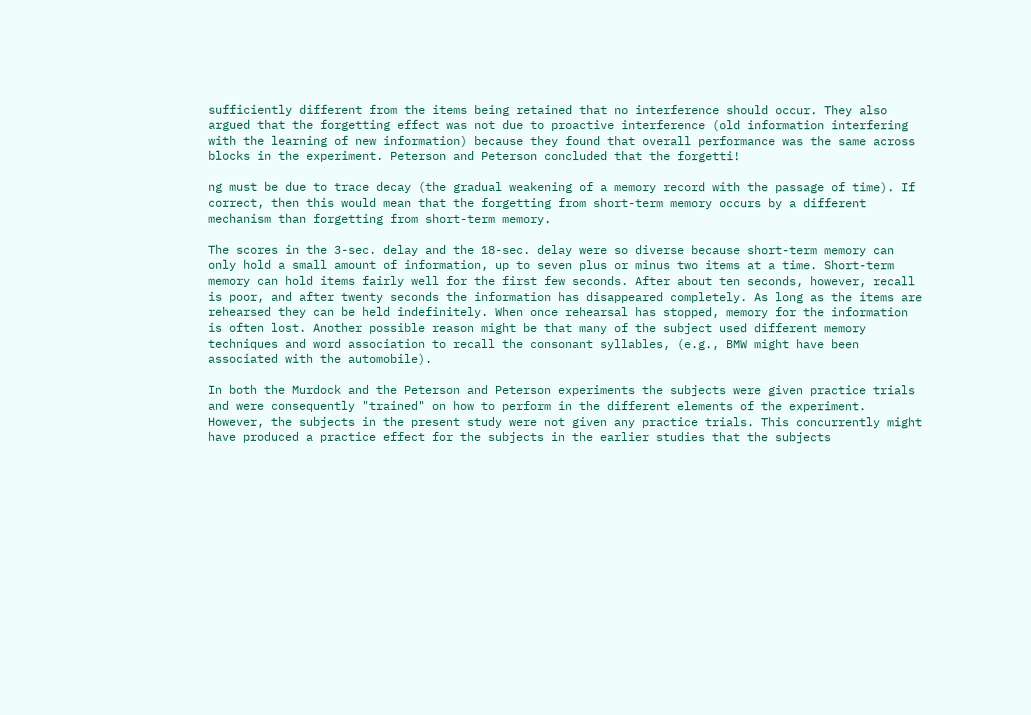sufficiently different from the items being retained that no interference should occur. They also argued that the forgetting effect was not due to proactive interference (old information interfering with the learning of new information) because they found that overall performance was the same across blocks in the experiment. Peterson and Peterson concluded that the forgetti!

ng must be due to trace decay (the gradual weakening of a memory record with the passage of time). If correct, then this would mean that the forgetting from short-term memory occurs by a different mechanism than forgetting from short-term memory.

The scores in the 3-sec. delay and the 18-sec. delay were so diverse because short-term memory can only hold a small amount of information, up to seven plus or minus two items at a time. Short-term memory can hold items fairly well for the first few seconds. After about ten seconds, however, recall is poor, and after twenty seconds the information has disappeared completely. As long as the items are rehearsed they can be held indefinitely. When once rehearsal has stopped, memory for the information is often lost. Another possible reason might be that many of the subject used different memory techniques and word association to recall the consonant syllables, (e.g., BMW might have been associated with the automobile).

In both the Murdock and the Peterson and Peterson experiments the subjects were given practice trials and were consequently "trained" on how to perform in the different elements of the experiment. However, the subjects in the present study were not given any practice trials. This concurrently might have produced a practice effect for the subjects in the earlier studies that the subjects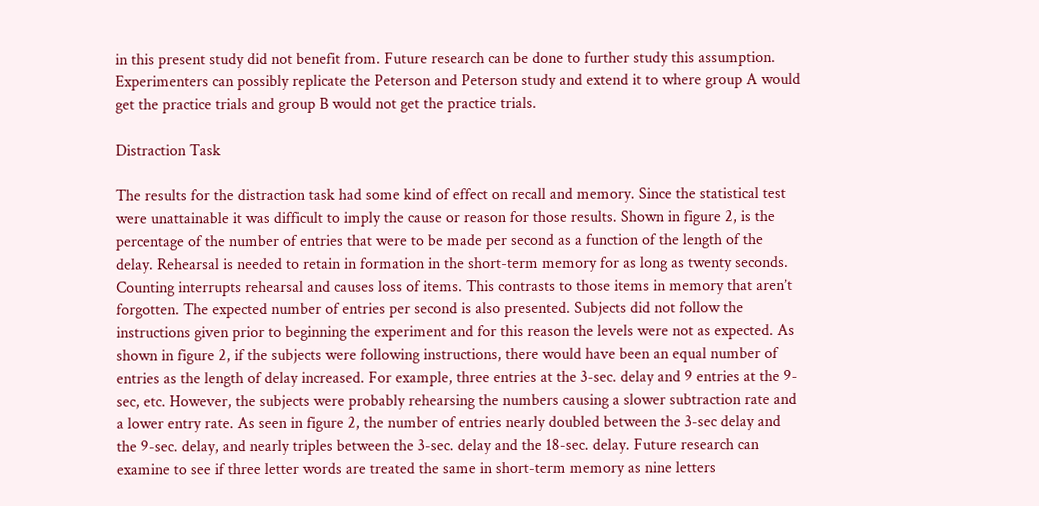in this present study did not benefit from. Future research can be done to further study this assumption. Experimenters can possibly replicate the Peterson and Peterson study and extend it to where group A would get the practice trials and group B would not get the practice trials.

Distraction Task

The results for the distraction task had some kind of effect on recall and memory. Since the statistical test were unattainable it was difficult to imply the cause or reason for those results. Shown in figure 2, is the percentage of the number of entries that were to be made per second as a function of the length of the delay. Rehearsal is needed to retain in formation in the short-term memory for as long as twenty seconds. Counting interrupts rehearsal and causes loss of items. This contrasts to those items in memory that aren’t forgotten. The expected number of entries per second is also presented. Subjects did not follow the instructions given prior to beginning the experiment and for this reason the levels were not as expected. As shown in figure 2, if the subjects were following instructions, there would have been an equal number of entries as the length of delay increased. For example, three entries at the 3-sec. delay and 9 entries at the 9-sec, etc. However, the subjects were probably rehearsing the numbers causing a slower subtraction rate and a lower entry rate. As seen in figure 2, the number of entries nearly doubled between the 3-sec delay and the 9-sec. delay, and nearly triples between the 3-sec. delay and the 18-sec. delay. Future research can examine to see if three letter words are treated the same in short-term memory as nine letters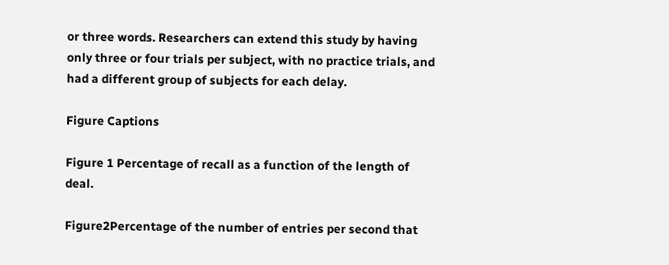or three words. Researchers can extend this study by having only three or four trials per subject, with no practice trials, and had a different group of subjects for each delay.

Figure Captions

Figure 1 Percentage of recall as a function of the length of deal.

Figure2Percentage of the number of entries per second that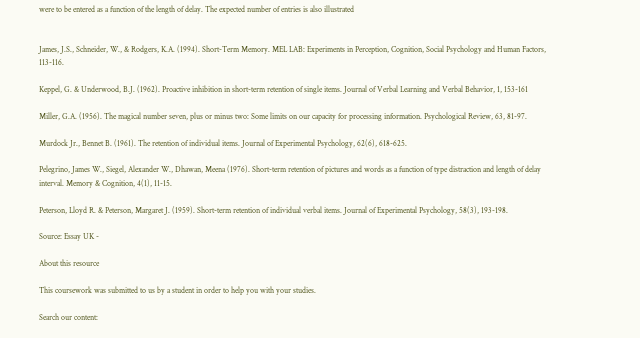were to be entered as a function of the length of delay. The expected number of entries is also illustrated


James, J.S., Schneider, W., & Rodgers, K.A. (1994). Short-Term Memory. MEL LAB: Experiments in Perception, Cognition, Social Psychology and Human Factors, 113-116.

Keppel, G. & Underwood, B.J. (1962). Proactive inhibition in short-term retention of single items. Journal of Verbal Learning and Verbal Behavior, 1, 153-161

Miller, G.A. (1956). The magical number seven, plus or minus two: Some limits on our capacity for processing information. Psychological Review, 63, 81-97.

Murdock Jr., Bennet B. (1961). The retention of individual items. Journal of Experimental Psychology, 62(6), 618-625.

Pelegrino, James W., Siegel, Alexander W., Dhawan, Meena (1976). Short-term retention of pictures and words as a function of type distraction and length of delay interval. Memory & Cognition, 4(1), 11-15.

Peterson, Lloyd R. & Peterson, Margaret J. (1959). Short-term retention of individual verbal items. Journal of Experimental Psychology, 58(3), 193-198.

Source: Essay UK -

About this resource

This coursework was submitted to us by a student in order to help you with your studies.

Search our content: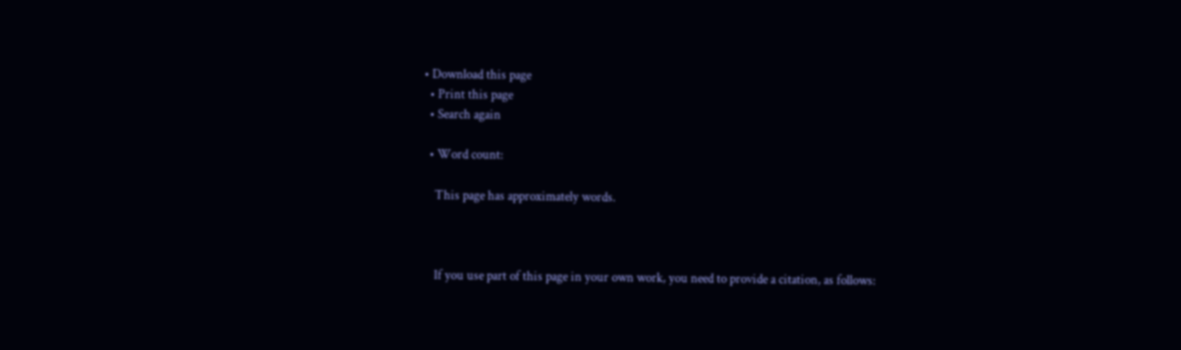• Download this page
  • Print this page
  • Search again

  • Word count:

    This page has approximately words.



    If you use part of this page in your own work, you need to provide a citation, as follows: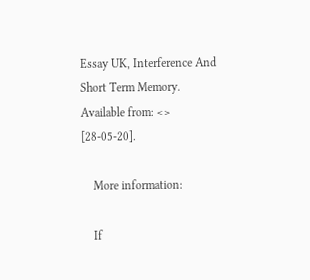Essay UK, Interference And Short Term Memory. Available from: <> [28-05-20].

    More information:

    If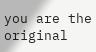you are the original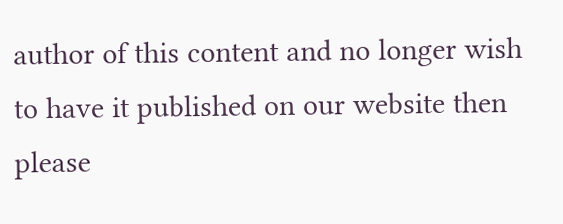author of this content and no longer wish to have it published on our website then please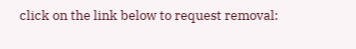click on the link below to request removal: